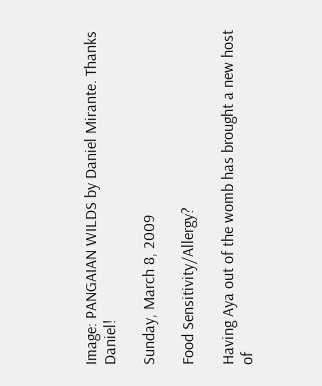Image: PANGAIAN WILDS by Daniel Mirante. Thanks Daniel!

Sunday, March 8, 2009

Food Sensitivity/Allergy?

Having Aya out of the womb has brought a new host of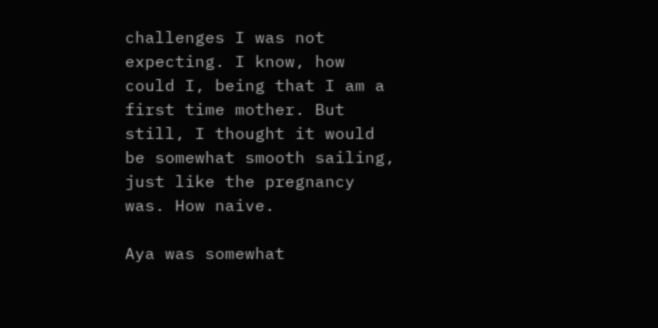challenges I was not expecting. I know, how could I, being that I am a first time mother. But still, I thought it would be somewhat smooth sailing, just like the pregnancy was. How naive.

Aya was somewhat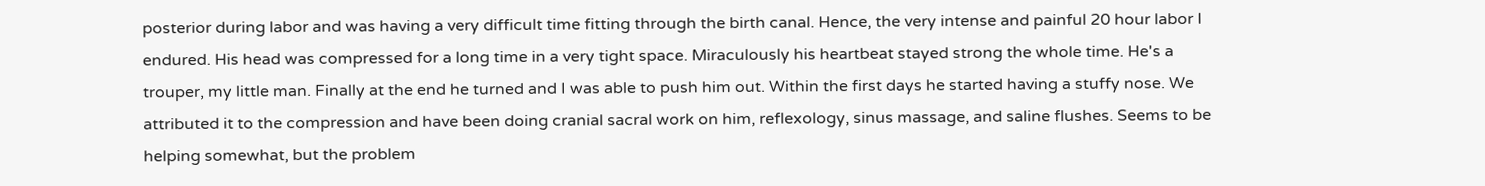posterior during labor and was having a very difficult time fitting through the birth canal. Hence, the very intense and painful 20 hour labor I endured. His head was compressed for a long time in a very tight space. Miraculously his heartbeat stayed strong the whole time. He's a trouper, my little man. Finally at the end he turned and I was able to push him out. Within the first days he started having a stuffy nose. We attributed it to the compression and have been doing cranial sacral work on him, reflexology, sinus massage, and saline flushes. Seems to be helping somewhat, but the problem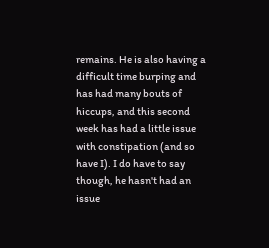remains. He is also having a difficult time burping and has had many bouts of hiccups, and this second week has had a little issue with constipation (and so have I). I do have to say though, he hasn't had an issue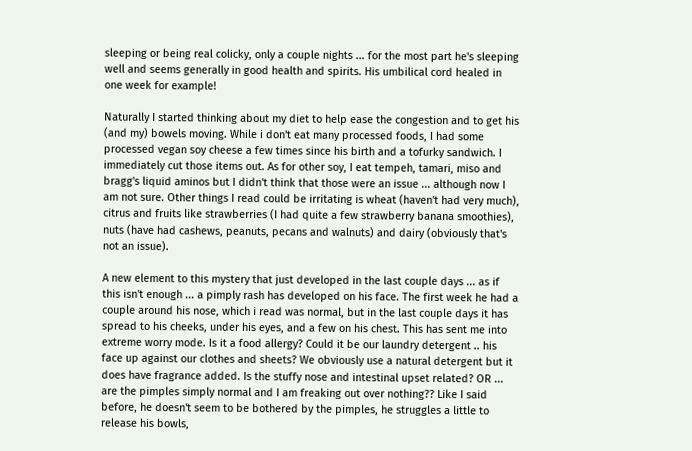sleeping or being real colicky, only a couple nights ... for the most part he's sleeping well and seems generally in good health and spirits. His umbilical cord healed in one week for example!

Naturally I started thinking about my diet to help ease the congestion and to get his (and my) bowels moving. While i don't eat many processed foods, I had some processed vegan soy cheese a few times since his birth and a tofurky sandwich. I immediately cut those items out. As for other soy, I eat tempeh, tamari, miso and bragg's liquid aminos but I didn't think that those were an issue ... although now I am not sure. Other things I read could be irritating is wheat (haven't had very much), citrus and fruits like strawberries (I had quite a few strawberry banana smoothies), nuts (have had cashews, peanuts, pecans and walnuts) and dairy (obviously that's not an issue).

A new element to this mystery that just developed in the last couple days ... as if this isn't enough ... a pimply rash has developed on his face. The first week he had a couple around his nose, which i read was normal, but in the last couple days it has spread to his cheeks, under his eyes, and a few on his chest. This has sent me into extreme worry mode. Is it a food allergy? Could it be our laundry detergent .. his face up against our clothes and sheets? We obviously use a natural detergent but it does have fragrance added. Is the stuffy nose and intestinal upset related? OR ... are the pimples simply normal and I am freaking out over nothing?? Like I said before, he doesn't seem to be bothered by the pimples, he struggles a little to release his bowls,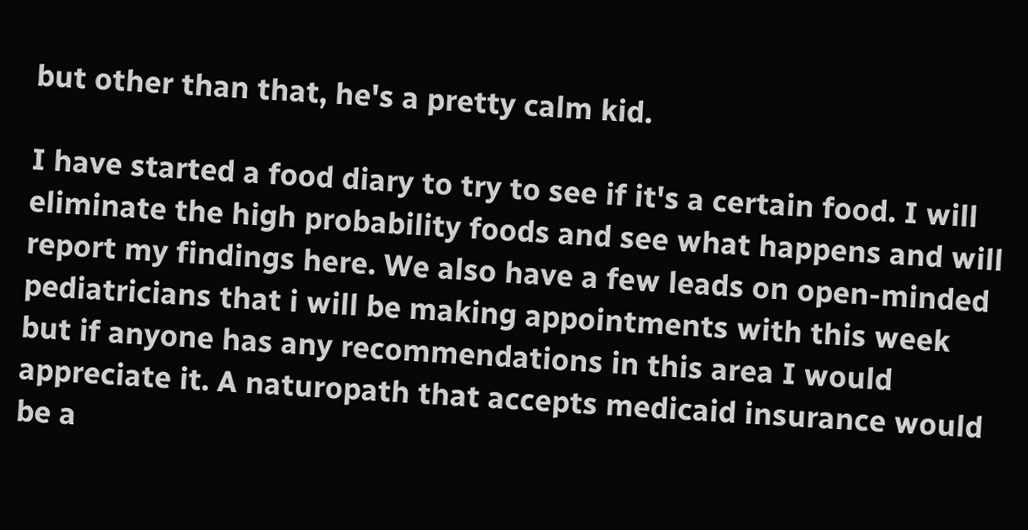but other than that, he's a pretty calm kid.

I have started a food diary to try to see if it's a certain food. I will eliminate the high probability foods and see what happens and will report my findings here. We also have a few leads on open-minded pediatricians that i will be making appointments with this week but if anyone has any recommendations in this area I would appreciate it. A naturopath that accepts medicaid insurance would be a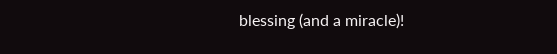blessing (and a miracle)!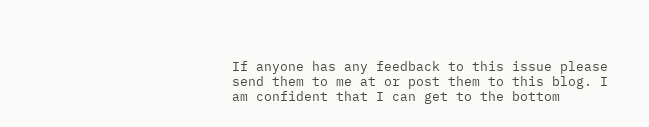If anyone has any feedback to this issue please send them to me at or post them to this blog. I am confident that I can get to the bottom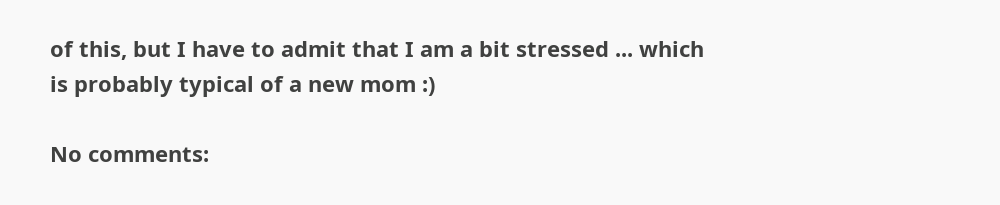of this, but I have to admit that I am a bit stressed ... which is probably typical of a new mom :)

No comments: